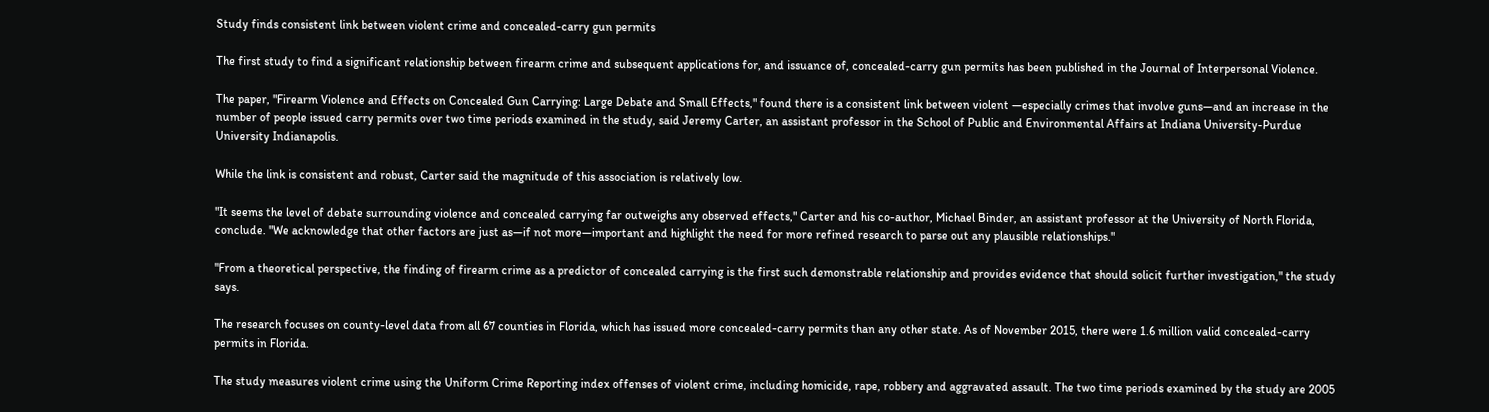Study finds consistent link between violent crime and concealed-carry gun permits

The first study to find a significant relationship between firearm crime and subsequent applications for, and issuance of, concealed-carry gun permits has been published in the Journal of Interpersonal Violence.

The paper, "Firearm Violence and Effects on Concealed Gun Carrying: Large Debate and Small Effects," found there is a consistent link between violent —especially crimes that involve guns—and an increase in the number of people issued carry permits over two time periods examined in the study, said Jeremy Carter, an assistant professor in the School of Public and Environmental Affairs at Indiana University-Purdue University Indianapolis.

While the link is consistent and robust, Carter said the magnitude of this association is relatively low.

"It seems the level of debate surrounding violence and concealed carrying far outweighs any observed effects," Carter and his co-author, Michael Binder, an assistant professor at the University of North Florida, conclude. "We acknowledge that other factors are just as—if not more—important and highlight the need for more refined research to parse out any plausible relationships."

"From a theoretical perspective, the finding of firearm crime as a predictor of concealed carrying is the first such demonstrable relationship and provides evidence that should solicit further investigation," the study says.

The research focuses on county-level data from all 67 counties in Florida, which has issued more concealed-carry permits than any other state. As of November 2015, there were 1.6 million valid concealed-carry permits in Florida.

The study measures violent crime using the Uniform Crime Reporting index offenses of violent crime, including homicide, rape, robbery and aggravated assault. The two time periods examined by the study are 2005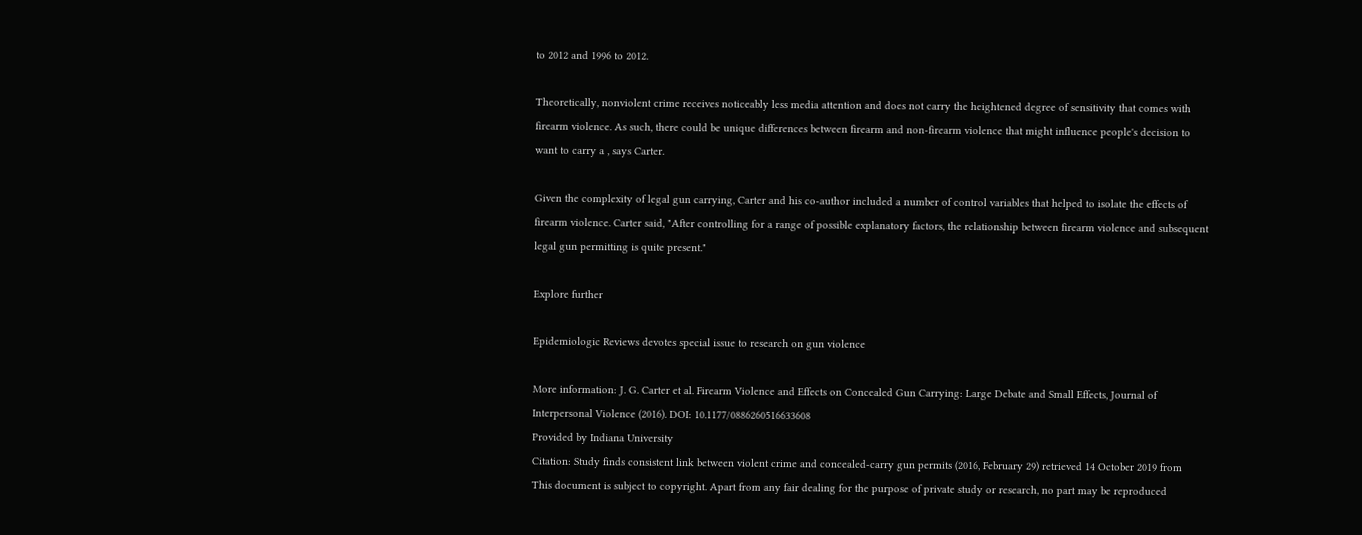to 2012 and 1996 to 2012.

Theoretically, nonviolent crime receives noticeably less media attention and does not carry the heightened degree of sensitivity that comes with firearm violence. As such, there could be unique differences between firearm and non-firearm violence that might influence people's decision to want to carry a , says Carter.

Given the complexity of legal gun carrying, Carter and his co-author included a number of control variables that helped to isolate the effects of firearm violence. Carter said, "After controlling for a range of possible explanatory factors, the relationship between firearm violence and subsequent legal gun permitting is quite present."

Explore further

Epidemiologic Reviews devotes special issue to research on gun violence

More information: J. G. Carter et al. Firearm Violence and Effects on Concealed Gun Carrying: Large Debate and Small Effects, Journal of Interpersonal Violence (2016). DOI: 10.1177/0886260516633608
Provided by Indiana University
Citation: Study finds consistent link between violent crime and concealed-carry gun permits (2016, February 29) retrieved 14 October 2019 from
This document is subject to copyright. Apart from any fair dealing for the purpose of private study or research, no part may be reproduced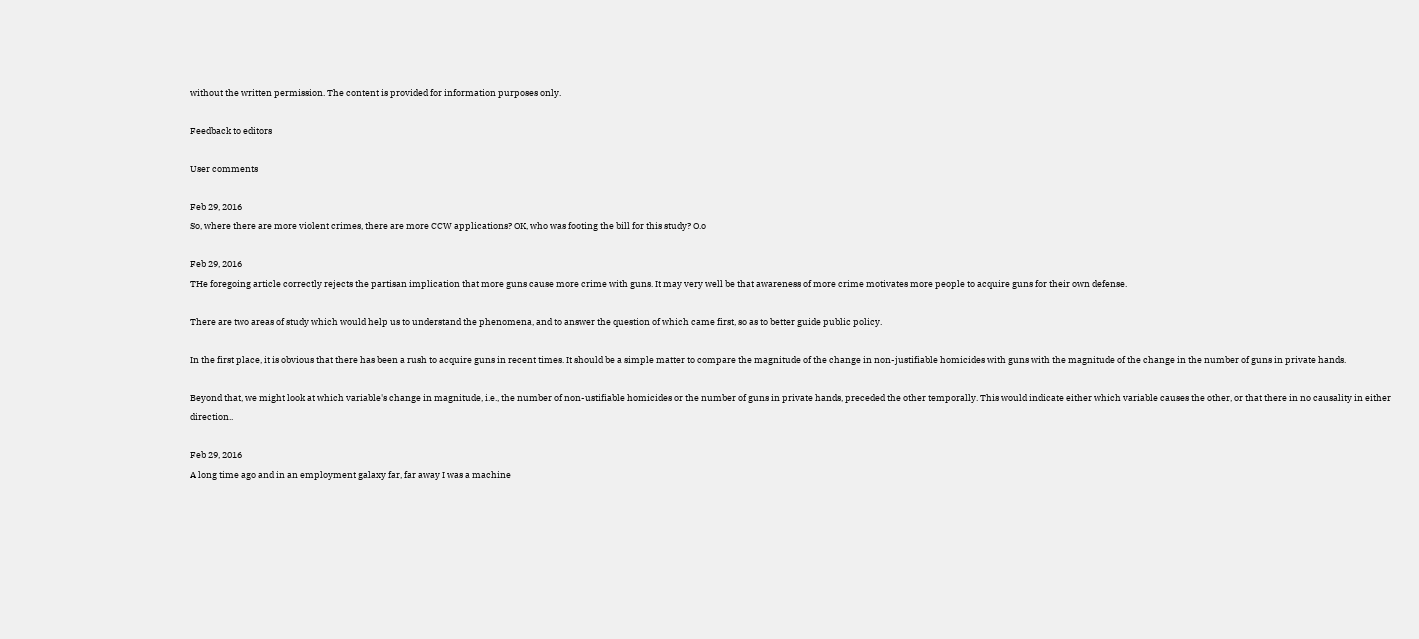without the written permission. The content is provided for information purposes only.

Feedback to editors

User comments

Feb 29, 2016
So, where there are more violent crimes, there are more CCW applications? OK, who was footing the bill for this study? O.o

Feb 29, 2016
THe foregoing article correctly rejects the partisan implication that more guns cause more crime with guns. It may very well be that awareness of more crime motivates more people to acquire guns for their own defense.

There are two areas of study which would help us to understand the phenomena, and to answer the question of which came first, so as to better guide public policy.

In the first place, it is obvious that there has been a rush to acquire guns in recent times. It should be a simple matter to compare the magnitude of the change in non-justifiable homicides with guns with the magnitude of the change in the number of guns in private hands.

Beyond that, we might look at which variable's change in magnitude, i.e., the number of non-ustifiable homicides or the number of guns in private hands, preceded the other temporally. This would indicate either which variable causes the other, or that there in no causality in either direction..

Feb 29, 2016
A long time ago and in an employment galaxy far, far away I was a machine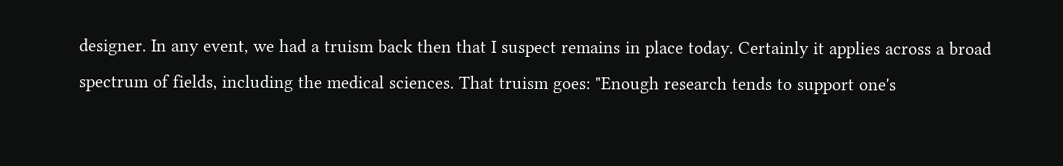designer. In any event, we had a truism back then that I suspect remains in place today. Certainly it applies across a broad spectrum of fields, including the medical sciences. That truism goes: "Enough research tends to support one's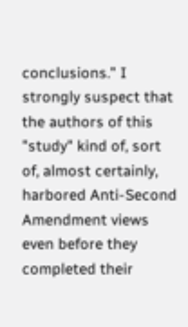conclusions." I strongly suspect that the authors of this "study" kind of, sort of, almost certainly, harbored Anti-Second Amendment views even before they completed their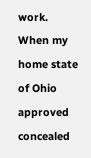work. When my home state of Ohio approved concealed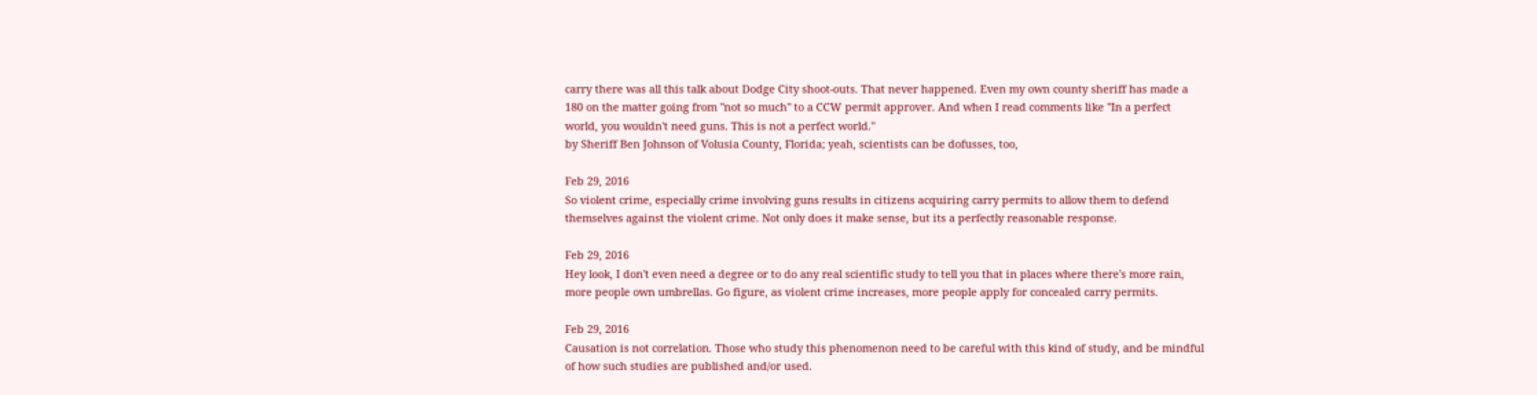carry there was all this talk about Dodge City shoot-outs. That never happened. Even my own county sheriff has made a 180 on the matter going from "not so much" to a CCW permit approver. And when I read comments like "In a perfect world, you wouldn't need guns. This is not a perfect world."
by Sheriff Ben Johnson of Volusia County, Florida; yeah, scientists can be dofusses, too,

Feb 29, 2016
So violent crime, especially crime involving guns results in citizens acquiring carry permits to allow them to defend themselves against the violent crime. Not only does it make sense, but its a perfectly reasonable response.

Feb 29, 2016
Hey look, I don't even need a degree or to do any real scientific study to tell you that in places where there's more rain, more people own umbrellas. Go figure, as violent crime increases, more people apply for concealed carry permits.

Feb 29, 2016
Causation is not correlation. Those who study this phenomenon need to be careful with this kind of study, and be mindful of how such studies are published and/or used.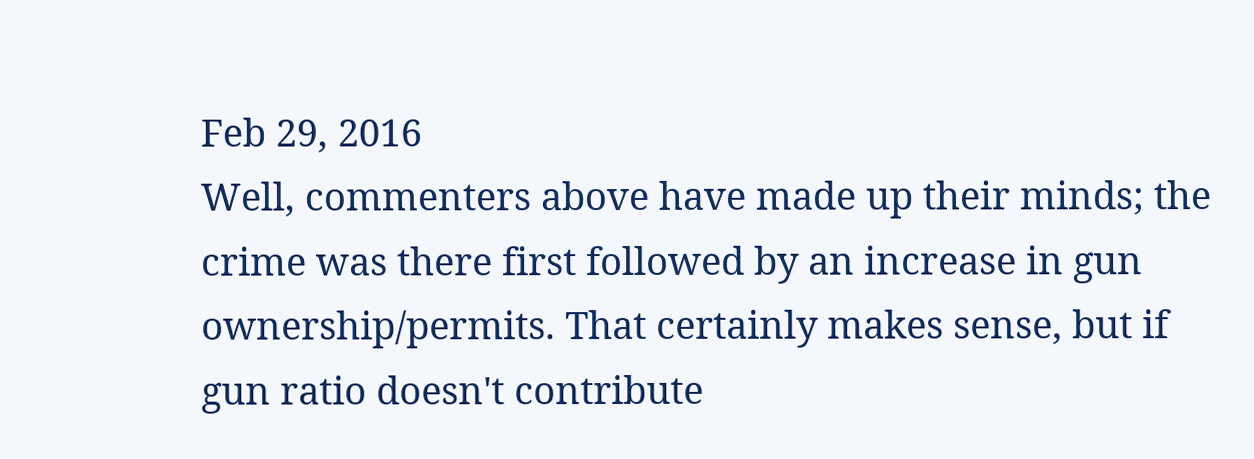Feb 29, 2016
Well, commenters above have made up their minds; the crime was there first followed by an increase in gun ownership/permits. That certainly makes sense, but if gun ratio doesn't contribute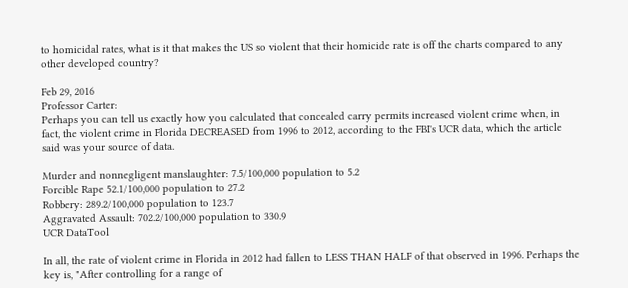to homicidal rates, what is it that makes the US so violent that their homicide rate is off the charts compared to any other developed country?

Feb 29, 2016
Professor Carter:
Perhaps you can tell us exactly how you calculated that concealed carry permits increased violent crime when, in fact, the violent crime in Florida DECREASED from 1996 to 2012, according to the FBI's UCR data, which the article said was your source of data.

Murder and nonnegligent manslaughter: 7.5/100,000 population to 5.2
Forcible Rape 52.1/100,000 population to 27.2
Robbery: 289.2/100,000 population to 123.7
Aggravated Assault: 702.2/100,000 population to 330.9
UCR DataTool

In all, the rate of violent crime in Florida in 2012 had fallen to LESS THAN HALF of that observed in 1996. Perhaps the key is, "After controlling for a range of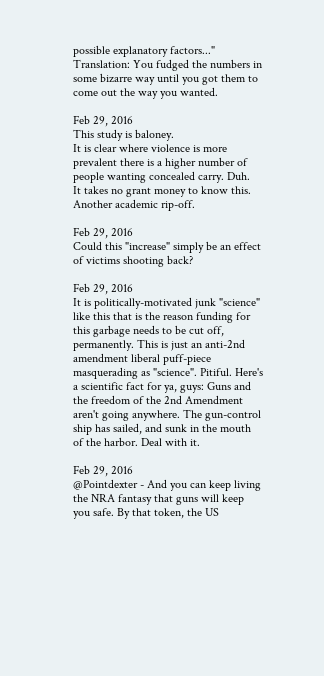possible explanatory factors..." Translation: You fudged the numbers in some bizarre way until you got them to come out the way you wanted.

Feb 29, 2016
This study is baloney.
It is clear where violence is more prevalent there is a higher number of people wanting concealed carry. Duh.
It takes no grant money to know this. Another academic rip-off.

Feb 29, 2016
Could this "increase" simply be an effect of victims shooting back?

Feb 29, 2016
It is politically-motivated junk "science" like this that is the reason funding for this garbage needs to be cut off, permanently. This is just an anti-2nd amendment liberal puff-piece masquerading as "science". Pitiful. Here's a scientific fact for ya, guys: Guns and the freedom of the 2nd Amendment aren't going anywhere. The gun-control ship has sailed, and sunk in the mouth of the harbor. Deal with it.

Feb 29, 2016
@Pointdexter - And you can keep living the NRA fantasy that guns will keep you safe. By that token, the US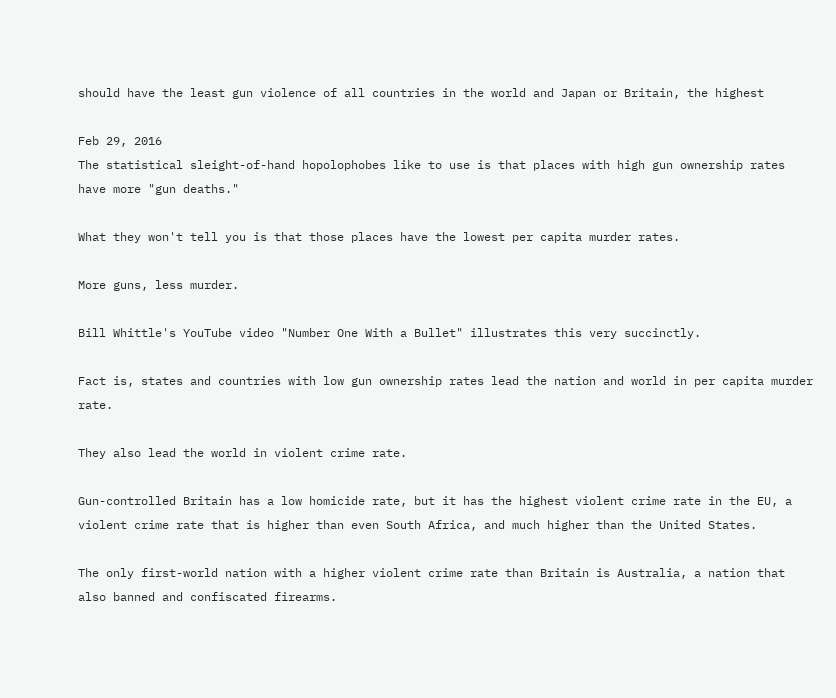should have the least gun violence of all countries in the world and Japan or Britain, the highest

Feb 29, 2016
The statistical sleight-of-hand hopolophobes like to use is that places with high gun ownership rates have more "gun deaths."

What they won't tell you is that those places have the lowest per capita murder rates.

More guns, less murder.

Bill Whittle's YouTube video "Number One With a Bullet" illustrates this very succinctly.

Fact is, states and countries with low gun ownership rates lead the nation and world in per capita murder rate.

They also lead the world in violent crime rate.

Gun-controlled Britain has a low homicide rate, but it has the highest violent crime rate in the EU, a violent crime rate that is higher than even South Africa, and much higher than the United States.

The only first-world nation with a higher violent crime rate than Britain is Australia, a nation that also banned and confiscated firearms.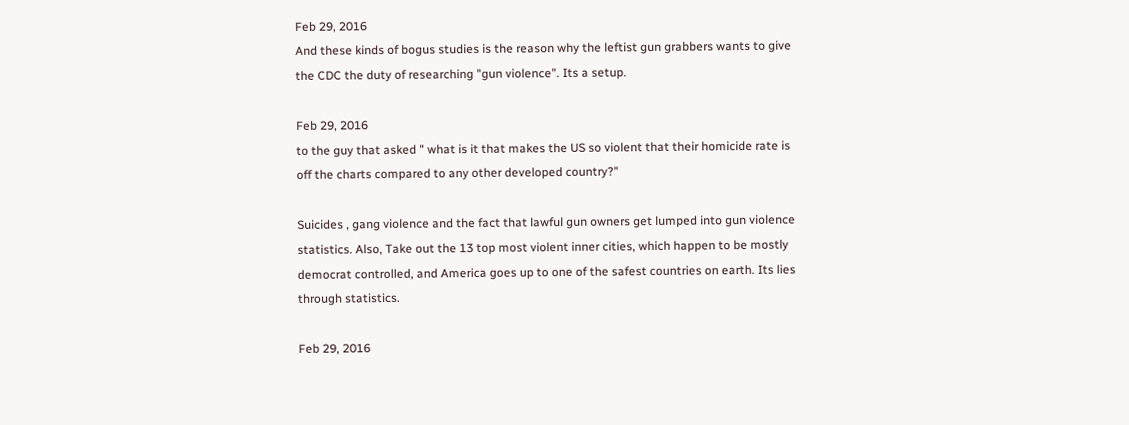Feb 29, 2016
And these kinds of bogus studies is the reason why the leftist gun grabbers wants to give the CDC the duty of researching "gun violence". Its a setup.

Feb 29, 2016
to the guy that asked " what is it that makes the US so violent that their homicide rate is off the charts compared to any other developed country?"

Suicides , gang violence and the fact that lawful gun owners get lumped into gun violence statistics. Also, Take out the 13 top most violent inner cities, which happen to be mostly democrat controlled, and America goes up to one of the safest countries on earth. Its lies through statistics.

Feb 29, 2016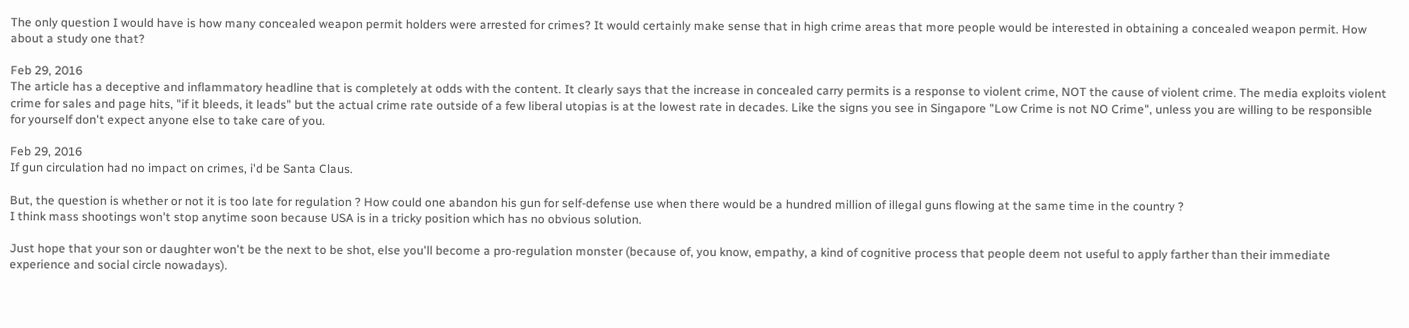The only question I would have is how many concealed weapon permit holders were arrested for crimes? It would certainly make sense that in high crime areas that more people would be interested in obtaining a concealed weapon permit. How about a study one that?

Feb 29, 2016
The article has a deceptive and inflammatory headline that is completely at odds with the content. It clearly says that the increase in concealed carry permits is a response to violent crime, NOT the cause of violent crime. The media exploits violent crime for sales and page hits, "if it bleeds, it leads" but the actual crime rate outside of a few liberal utopias is at the lowest rate in decades. Like the signs you see in Singapore "Low Crime is not NO Crime", unless you are willing to be responsible for yourself don't expect anyone else to take care of you.

Feb 29, 2016
If gun circulation had no impact on crimes, i'd be Santa Claus.

But, the question is whether or not it is too late for regulation ? How could one abandon his gun for self-defense use when there would be a hundred million of illegal guns flowing at the same time in the country ?
I think mass shootings won't stop anytime soon because USA is in a tricky position which has no obvious solution.

Just hope that your son or daughter won't be the next to be shot, else you'll become a pro-regulation monster (because of, you know, empathy, a kind of cognitive process that people deem not useful to apply farther than their immediate experience and social circle nowadays).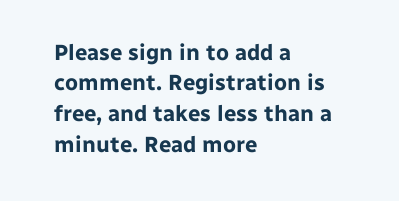Please sign in to add a comment. Registration is free, and takes less than a minute. Read more